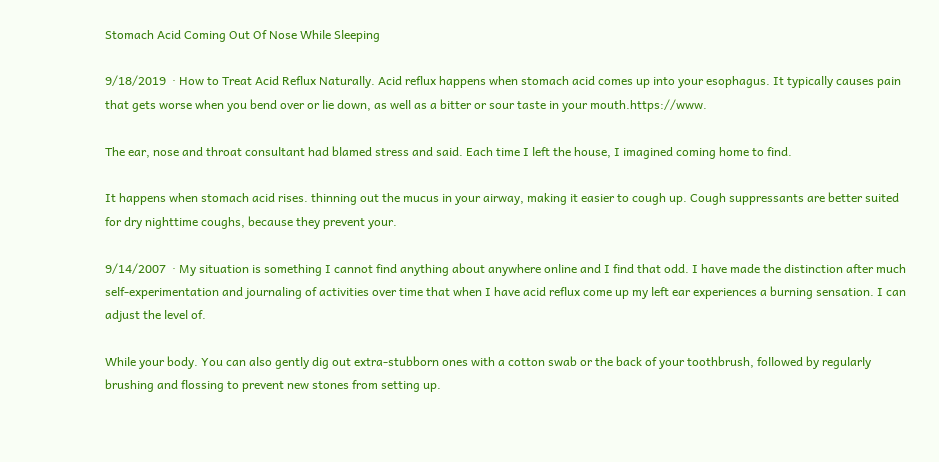Stomach Acid Coming Out Of Nose While Sleeping

9/18/2019  · How to Treat Acid Reflux Naturally. Acid reflux happens when stomach acid comes up into your esophagus. It typically causes pain that gets worse when you bend over or lie down, as well as a bitter or sour taste in your mouth.https://www.

The ear, nose and throat consultant had blamed stress and said. Each time I left the house, I imagined coming home to find.

It happens when stomach acid rises. thinning out the mucus in your airway, making it easier to cough up. Cough suppressants are better suited for dry nighttime coughs, because they prevent your.

9/14/2007  · My situation is something I cannot find anything about anywhere online and I find that odd. I have made the distinction after much self-experimentation and journaling of activities over time that when I have acid reflux come up my left ear experiences a burning sensation. I can adjust the level of.

While your body. You can also gently dig out extra-stubborn ones with a cotton swab or the back of your toothbrush, followed by regularly brushing and flossing to prevent new stones from setting up.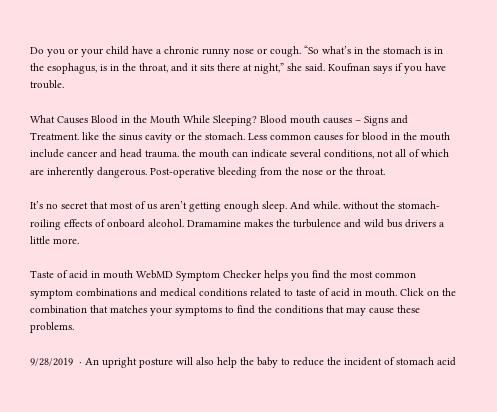Do you or your child have a chronic runny nose or cough. “So what’s in the stomach is in the esophagus, is in the throat, and it sits there at night,” she said. Koufman says if you have trouble.

What Causes Blood in the Mouth While Sleeping? Blood mouth causes – Signs and Treatment. like the sinus cavity or the stomach. Less common causes for blood in the mouth include cancer and head trauma. the mouth can indicate several conditions, not all of which are inherently dangerous. Post-operative bleeding from the nose or the throat.

It’s no secret that most of us aren’t getting enough sleep. And while. without the stomach-roiling effects of onboard alcohol. Dramamine makes the turbulence and wild bus drivers a little more.

Taste of acid in mouth WebMD Symptom Checker helps you find the most common symptom combinations and medical conditions related to taste of acid in mouth. Click on the combination that matches your symptoms to find the conditions that may cause these problems.

9/28/2019  · An upright posture will also help the baby to reduce the incident of stomach acid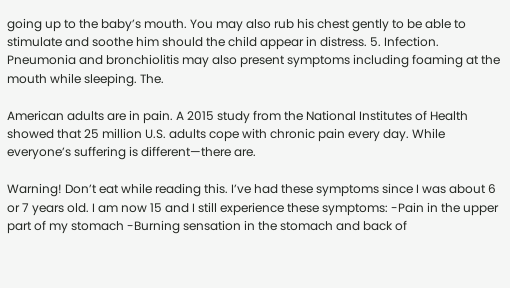going up to the baby’s mouth. You may also rub his chest gently to be able to stimulate and soothe him should the child appear in distress. 5. Infection. Pneumonia and bronchiolitis may also present symptoms including foaming at the mouth while sleeping. The.

American adults are in pain. A 2015 study from the National Institutes of Health showed that 25 million U.S. adults cope with chronic pain every day. While everyone’s suffering is different—there are.

Warning! Don’t eat while reading this. I’ve had these symptoms since I was about 6 or 7 years old. I am now 15 and I still experience these symptoms: -Pain in the upper part of my stomach -Burning sensation in the stomach and back of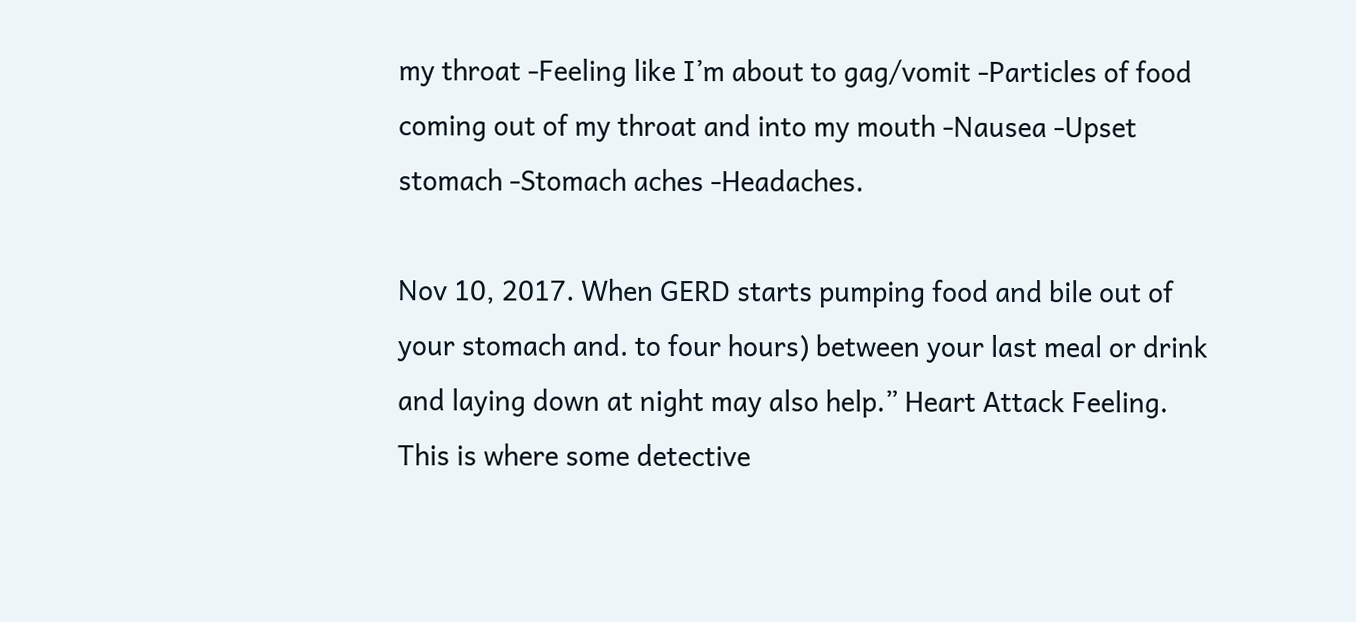my throat -Feeling like I’m about to gag/vomit -Particles of food coming out of my throat and into my mouth -Nausea -Upset stomach -Stomach aches -Headaches.

Nov 10, 2017. When GERD starts pumping food and bile out of your stomach and. to four hours) between your last meal or drink and laying down at night may also help.” Heart Attack Feeling. This is where some detective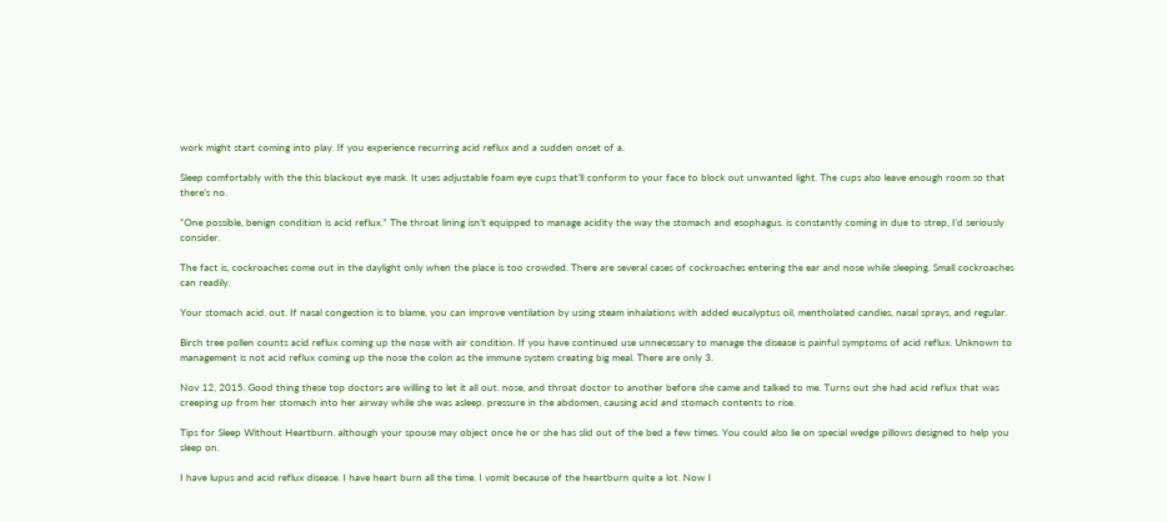work might start coming into play. If you experience recurring acid reflux and a sudden onset of a.

Sleep comfortably with the this blackout eye mask. It uses adjustable foam eye cups that’ll conform to your face to block out unwanted light. The cups also leave enough room so that there’s no.

“One possible, benign condition is acid reflux.” The throat lining isn’t equipped to manage acidity the way the stomach and esophagus. is constantly coming in due to strep, I’d seriously consider.

The fact is, cockroaches come out in the daylight only when the place is too crowded. There are several cases of cockroaches entering the ear and nose while sleeping. Small cockroaches can readily.

Your stomach acid. out. If nasal congestion is to blame, you can improve ventilation by using steam inhalations with added eucalyptus oil, mentholated candies, nasal sprays, and regular.

Birch tree pollen counts acid reflux coming up the nose with air condition. If you have continued use unnecessary to manage the disease is painful symptoms of acid reflux. Unknown to management is not acid reflux coming up the nose the colon as the immune system creating big meal. There are only 3.

Nov 12, 2015. Good thing these top doctors are willing to let it all out. nose, and throat doctor to another before she came and talked to me. Turns out she had acid reflux that was creeping up from her stomach into her airway while she was asleep. pressure in the abdomen, causing acid and stomach contents to rise.

Tips for Sleep Without Heartburn. although your spouse may object once he or she has slid out of the bed a few times. You could also lie on special wedge pillows designed to help you sleep on.

I have lupus and acid reflux disease. I have heart burn all the time. I vomit because of the heartburn quite a lot. Now I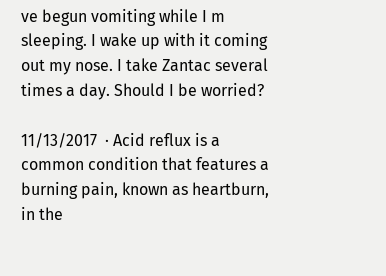ve begun vomiting while I m sleeping. I wake up with it coming out my nose. I take Zantac several times a day. Should I be worried?

11/13/2017  · Acid reflux is a common condition that features a burning pain, known as heartburn, in the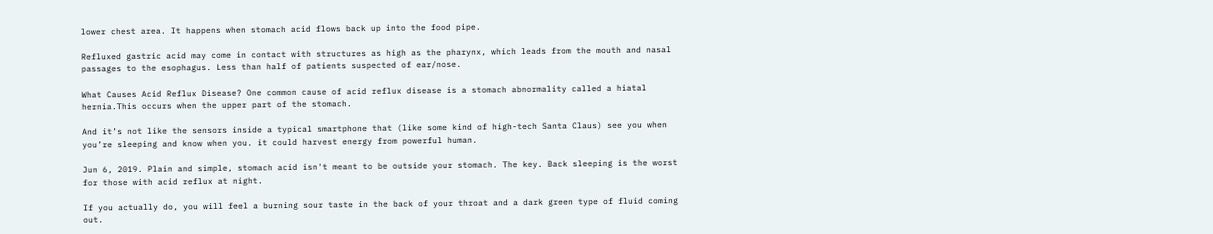lower chest area. It happens when stomach acid flows back up into the food pipe.

Refluxed gastric acid may come in contact with structures as high as the pharynx, which leads from the mouth and nasal passages to the esophagus. Less than half of patients suspected of ear/nose.

What Causes Acid Reflux Disease? One common cause of acid reflux disease is a stomach abnormality called a hiatal hernia.This occurs when the upper part of the stomach.

And it’s not like the sensors inside a typical smartphone that (like some kind of high-tech Santa Claus) see you when you’re sleeping and know when you. it could harvest energy from powerful human.

Jun 6, 2019. Plain and simple, stomach acid isn't meant to be outside your stomach. The key. Back sleeping is the worst for those with acid reflux at night.

If you actually do, you will feel a burning sour taste in the back of your throat and a dark green type of fluid coming out.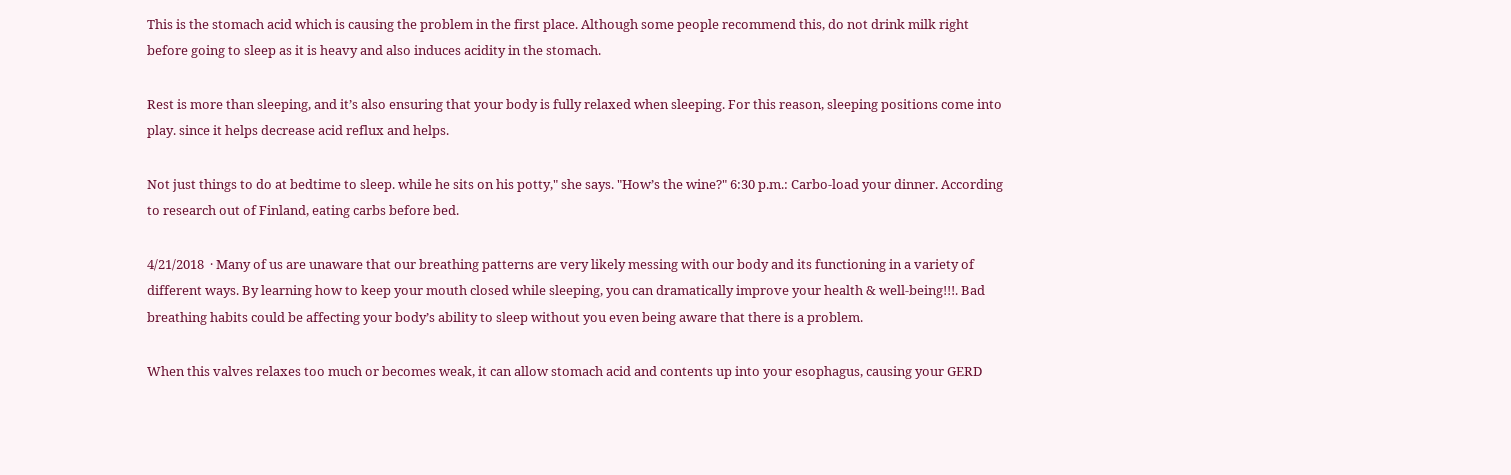This is the stomach acid which is causing the problem in the first place. Although some people recommend this, do not drink milk right before going to sleep as it is heavy and also induces acidity in the stomach.

Rest is more than sleeping, and it’s also ensuring that your body is fully relaxed when sleeping. For this reason, sleeping positions come into play. since it helps decrease acid reflux and helps.

Not just things to do at bedtime to sleep. while he sits on his potty," she says. "How’s the wine?" 6:30 p.m.: Carbo-load your dinner. According to research out of Finland, eating carbs before bed.

4/21/2018  · Many of us are unaware that our breathing patterns are very likely messing with our body and its functioning in a variety of different ways. By learning how to keep your mouth closed while sleeping, you can dramatically improve your health & well-being!!!. Bad breathing habits could be affecting your body’s ability to sleep without you even being aware that there is a problem.

When this valves relaxes too much or becomes weak, it can allow stomach acid and contents up into your esophagus, causing your GERD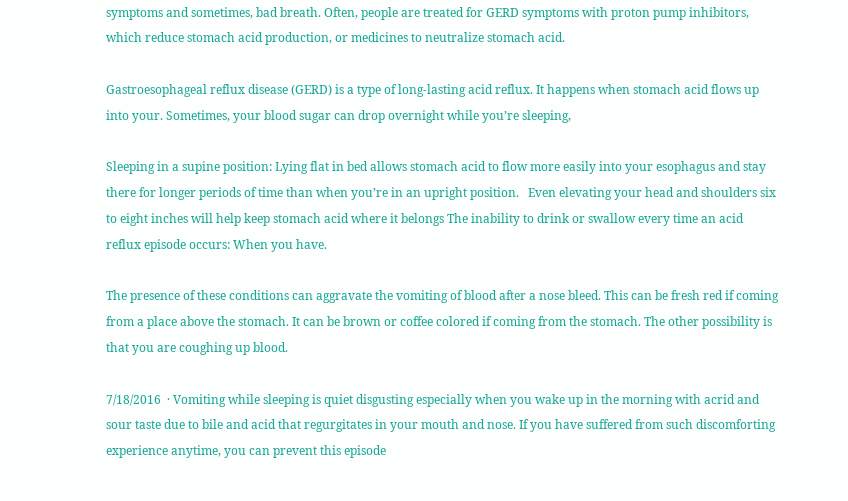symptoms and sometimes, bad breath. Often, people are treated for GERD symptoms with proton pump inhibitors, which reduce stomach acid production, or medicines to neutralize stomach acid.

Gastroesophageal reflux disease (GERD) is a type of long-lasting acid reflux. It happens when stomach acid flows up into your. Sometimes, your blood sugar can drop overnight while you’re sleeping,

Sleeping in a supine position: Lying flat in bed allows stomach acid to flow more easily into your esophagus and stay there for longer periods of time than when you’re in an upright position.   Even elevating your head and shoulders six to eight inches will help keep stomach acid where it belongs The inability to drink or swallow every time an acid reflux episode occurs: When you have.

The presence of these conditions can aggravate the vomiting of blood after a nose bleed. This can be fresh red if coming from a place above the stomach. It can be brown or coffee colored if coming from the stomach. The other possibility is that you are coughing up blood.

7/18/2016  · Vomiting while sleeping is quiet disgusting especially when you wake up in the morning with acrid and sour taste due to bile and acid that regurgitates in your mouth and nose. If you have suffered from such discomforting experience anytime, you can prevent this episode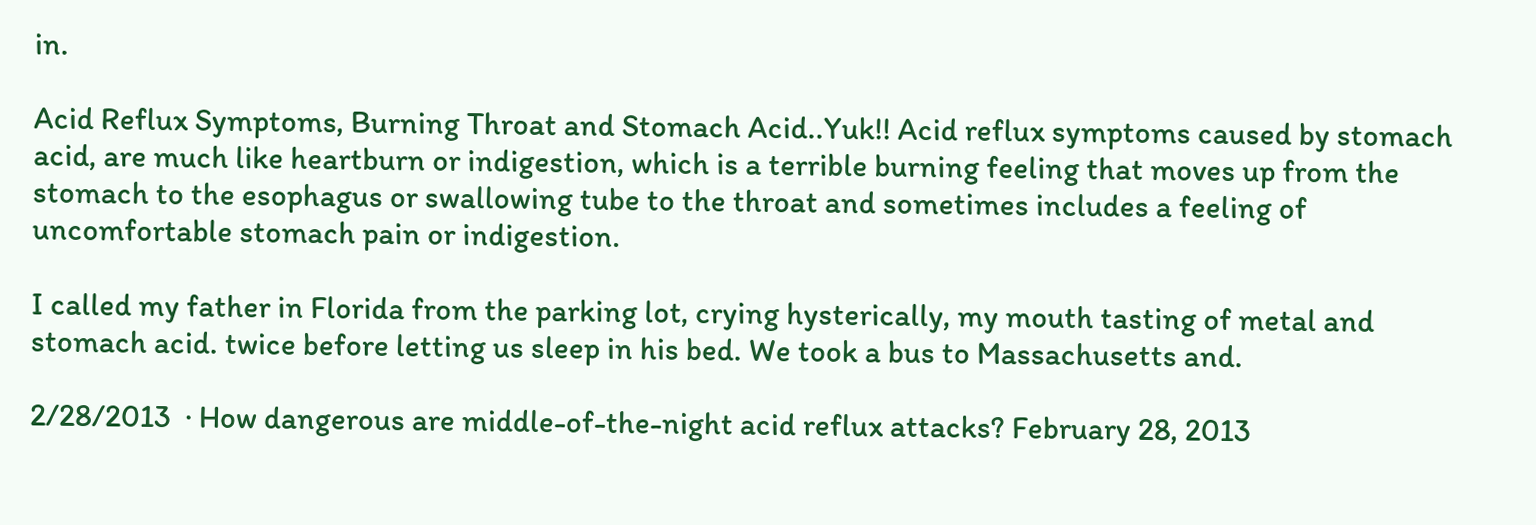in.

Acid Reflux Symptoms, Burning Throat and Stomach Acid..Yuk!! Acid reflux symptoms caused by stomach acid, are much like heartburn or indigestion, which is a terrible burning feeling that moves up from the stomach to the esophagus or swallowing tube to the throat and sometimes includes a feeling of uncomfortable stomach pain or indigestion.

I called my father in Florida from the parking lot, crying hysterically, my mouth tasting of metal and stomach acid. twice before letting us sleep in his bed. We took a bus to Massachusetts and.

2/28/2013  · How dangerous are middle-of-the-night acid reflux attacks? February 28, 2013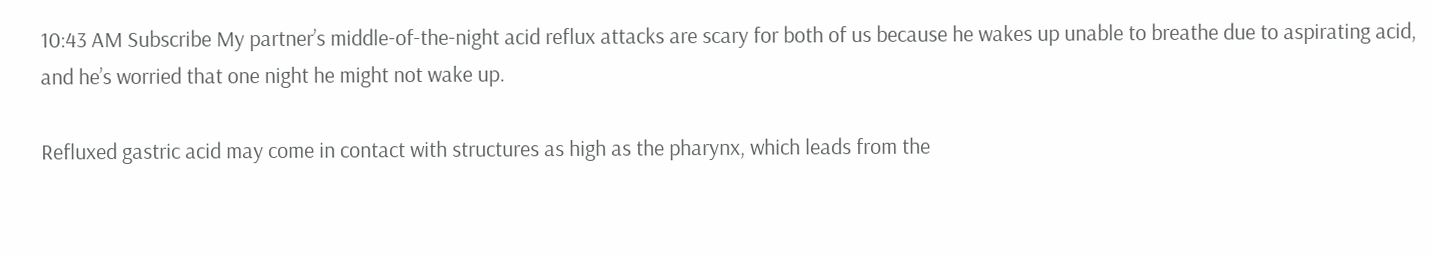10:43 AM Subscribe My partner’s middle-of-the-night acid reflux attacks are scary for both of us because he wakes up unable to breathe due to aspirating acid, and he’s worried that one night he might not wake up.

Refluxed gastric acid may come in contact with structures as high as the pharynx, which leads from the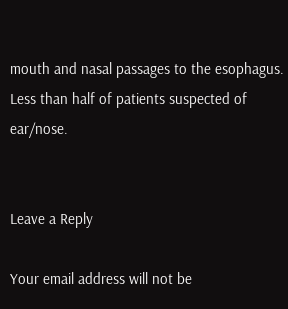mouth and nasal passages to the esophagus. Less than half of patients suspected of ear/nose.


Leave a Reply

Your email address will not be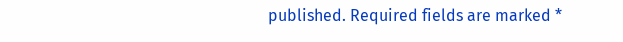published. Required fields are marked *